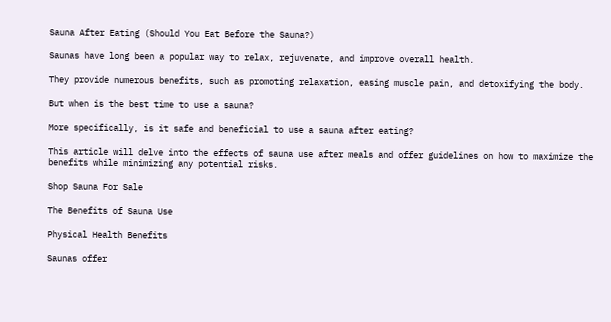Sauna After Eating (Should You Eat Before the Sauna?)

Saunas have long been a popular way to relax, rejuvenate, and improve overall health.

They provide numerous benefits, such as promoting relaxation, easing muscle pain, and detoxifying the body.

But when is the best time to use a sauna?

More specifically, is it safe and beneficial to use a sauna after eating?

This article will delve into the effects of sauna use after meals and offer guidelines on how to maximize the benefits while minimizing any potential risks.

Shop Sauna For Sale

The Benefits of Sauna Use

Physical Health Benefits

Saunas offer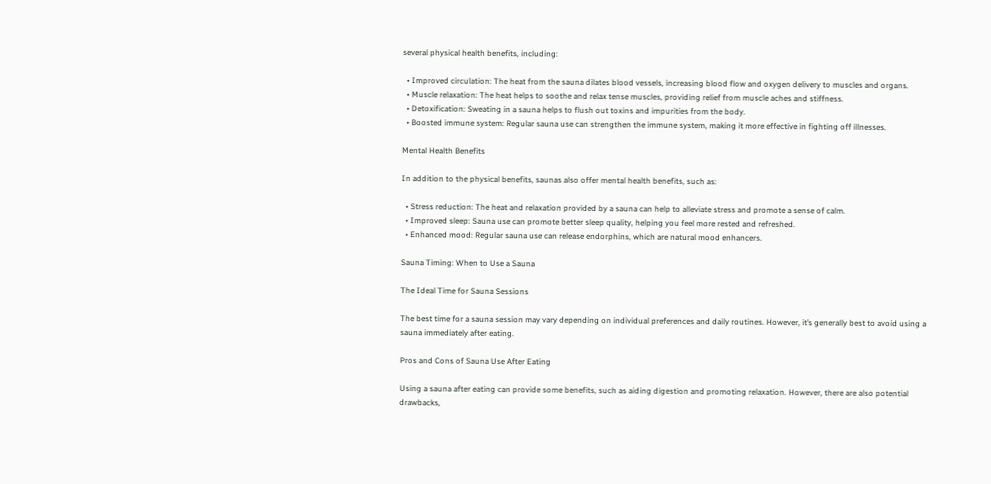several physical health benefits, including:

  • Improved circulation: The heat from the sauna dilates blood vessels, increasing blood flow and oxygen delivery to muscles and organs.
  • Muscle relaxation: The heat helps to soothe and relax tense muscles, providing relief from muscle aches and stiffness.
  • Detoxification: Sweating in a sauna helps to flush out toxins and impurities from the body.
  • Boosted immune system: Regular sauna use can strengthen the immune system, making it more effective in fighting off illnesses.

Mental Health Benefits

In addition to the physical benefits, saunas also offer mental health benefits, such as:

  • Stress reduction: The heat and relaxation provided by a sauna can help to alleviate stress and promote a sense of calm.
  • Improved sleep: Sauna use can promote better sleep quality, helping you feel more rested and refreshed.
  • Enhanced mood: Regular sauna use can release endorphins, which are natural mood enhancers.

Sauna Timing: When to Use a Sauna

The Ideal Time for Sauna Sessions

The best time for a sauna session may vary depending on individual preferences and daily routines. However, it’s generally best to avoid using a sauna immediately after eating.

Pros and Cons of Sauna Use After Eating

Using a sauna after eating can provide some benefits, such as aiding digestion and promoting relaxation. However, there are also potential drawbacks,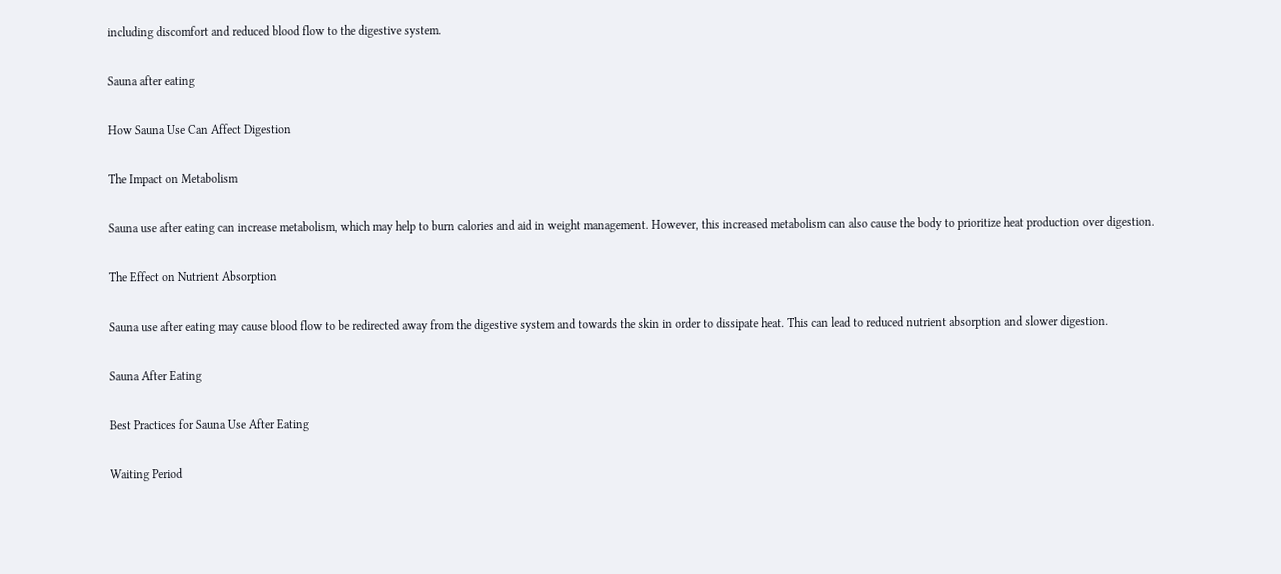including discomfort and reduced blood flow to the digestive system.

Sauna after eating

How Sauna Use Can Affect Digestion

The Impact on Metabolism

Sauna use after eating can increase metabolism, which may help to burn calories and aid in weight management. However, this increased metabolism can also cause the body to prioritize heat production over digestion.

The Effect on Nutrient Absorption

Sauna use after eating may cause blood flow to be redirected away from the digestive system and towards the skin in order to dissipate heat. This can lead to reduced nutrient absorption and slower digestion.

Sauna After Eating

Best Practices for Sauna Use After Eating

Waiting Period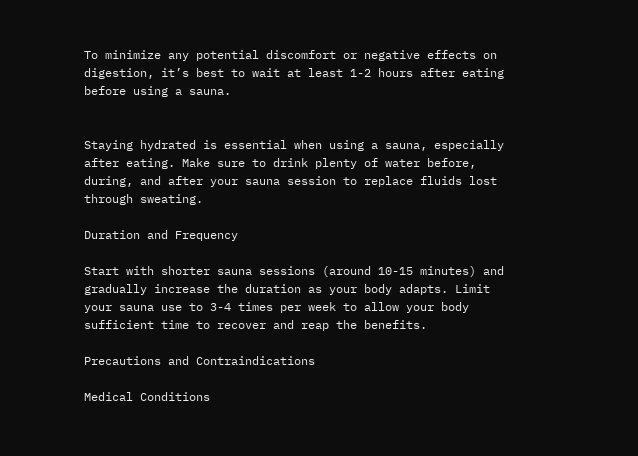To minimize any potential discomfort or negative effects on digestion, it’s best to wait at least 1-2 hours after eating before using a sauna.


Staying hydrated is essential when using a sauna, especially after eating. Make sure to drink plenty of water before, during, and after your sauna session to replace fluids lost through sweating.

Duration and Frequency

Start with shorter sauna sessions (around 10-15 minutes) and gradually increase the duration as your body adapts. Limit your sauna use to 3-4 times per week to allow your body sufficient time to recover and reap the benefits.

Precautions and Contraindications

Medical Conditions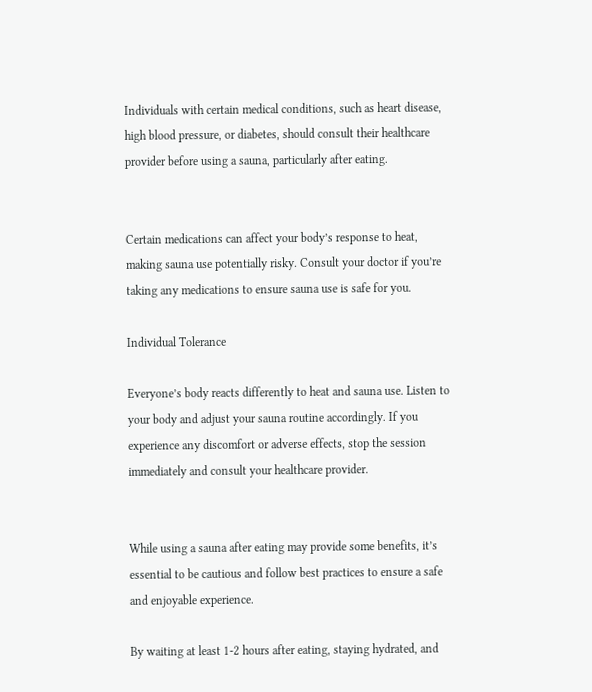Individuals with certain medical conditions, such as heart disease, high blood pressure, or diabetes, should consult their healthcare provider before using a sauna, particularly after eating.


Certain medications can affect your body’s response to heat, making sauna use potentially risky. Consult your doctor if you’re taking any medications to ensure sauna use is safe for you.

Individual Tolerance

Everyone’s body reacts differently to heat and sauna use. Listen to your body and adjust your sauna routine accordingly. If you experience any discomfort or adverse effects, stop the session immediately and consult your healthcare provider.


While using a sauna after eating may provide some benefits, it’s essential to be cautious and follow best practices to ensure a safe and enjoyable experience.

By waiting at least 1-2 hours after eating, staying hydrated, and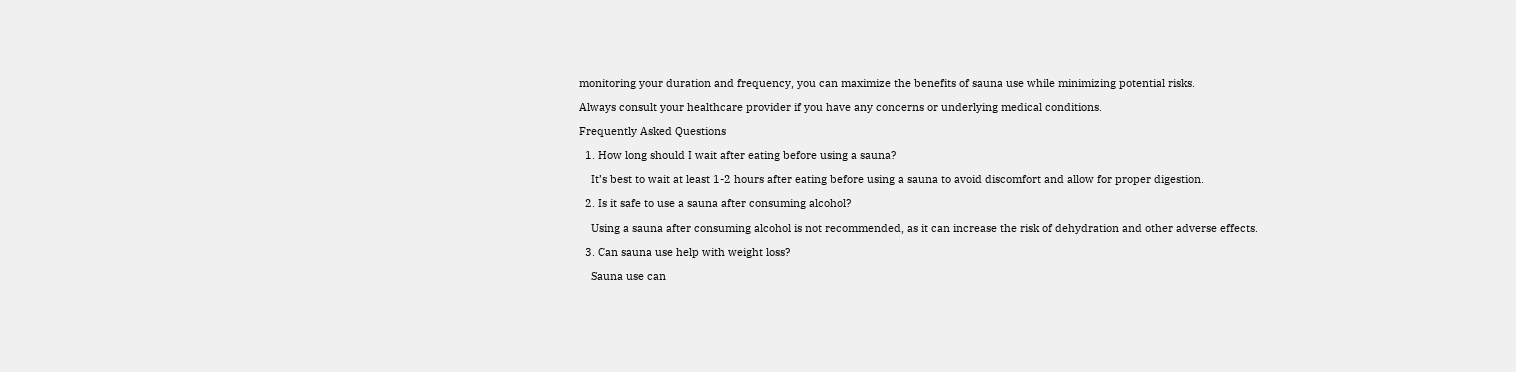monitoring your duration and frequency, you can maximize the benefits of sauna use while minimizing potential risks.

Always consult your healthcare provider if you have any concerns or underlying medical conditions.

Frequently Asked Questions

  1. How long should I wait after eating before using a sauna?

    It’s best to wait at least 1-2 hours after eating before using a sauna to avoid discomfort and allow for proper digestion.

  2. Is it safe to use a sauna after consuming alcohol?

    Using a sauna after consuming alcohol is not recommended, as it can increase the risk of dehydration and other adverse effects.

  3. Can sauna use help with weight loss?

    Sauna use can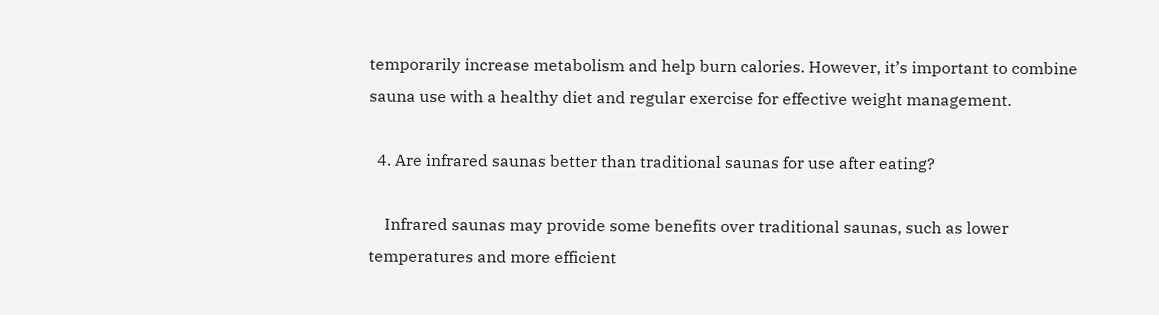temporarily increase metabolism and help burn calories. However, it’s important to combine sauna use with a healthy diet and regular exercise for effective weight management.

  4. Are infrared saunas better than traditional saunas for use after eating?

    Infrared saunas may provide some benefits over traditional saunas, such as lower temperatures and more efficient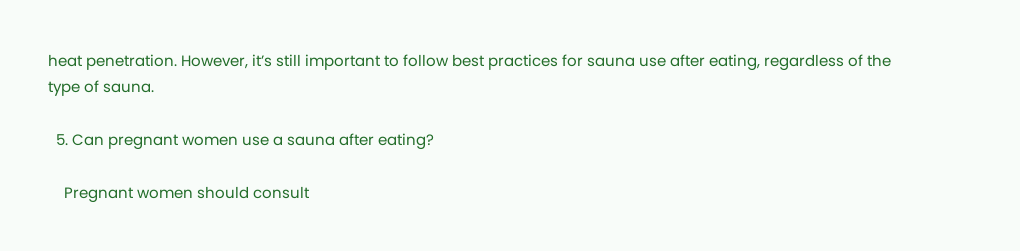heat penetration. However, it’s still important to follow best practices for sauna use after eating, regardless of the type of sauna.

  5. Can pregnant women use a sauna after eating?

    Pregnant women should consult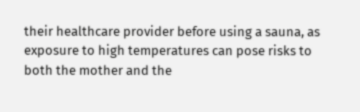their healthcare provider before using a sauna, as exposure to high temperatures can pose risks to both the mother and the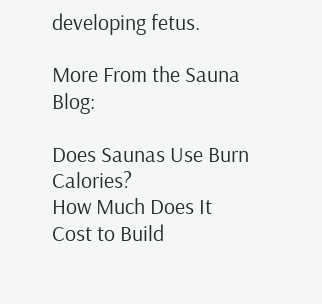developing fetus.

More From the Sauna Blog:

Does Saunas Use Burn Calories?
How Much Does It Cost to Build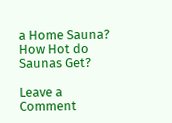a Home Sauna?
How Hot do Saunas Get?

Leave a Comment